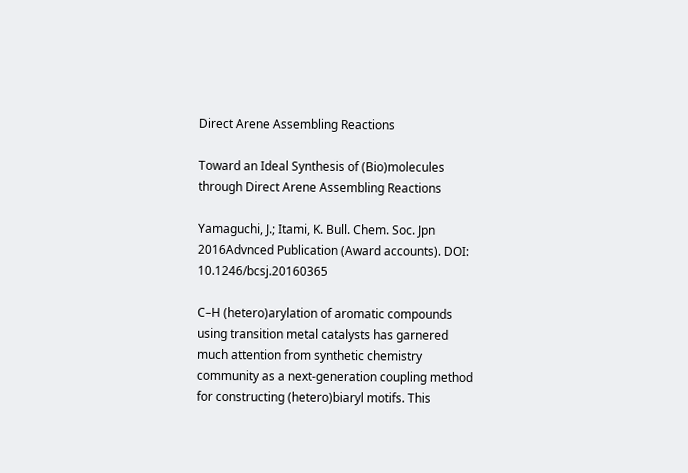Direct Arene Assembling Reactions

Toward an Ideal Synthesis of (Bio)molecules through Direct Arene Assembling Reactions

Yamaguchi, J.; Itami, K. Bull. Chem. Soc. Jpn 2016Advnced Publication (Award accounts). DOI: 10.1246/bcsj.20160365

C–H (hetero)arylation of aromatic compounds using transition metal catalysts has garnered much attention from synthetic chemistry community as a next-generation coupling method for constructing (hetero)biaryl motifs. This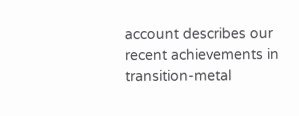account describes our recent achievements in transition-metal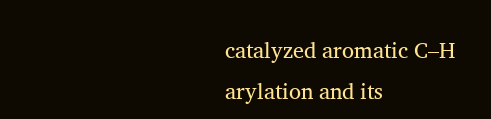catalyzed aromatic C–H arylation and its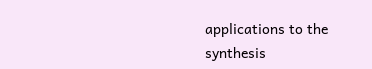applications to the synthesis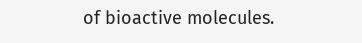of bioactive molecules.